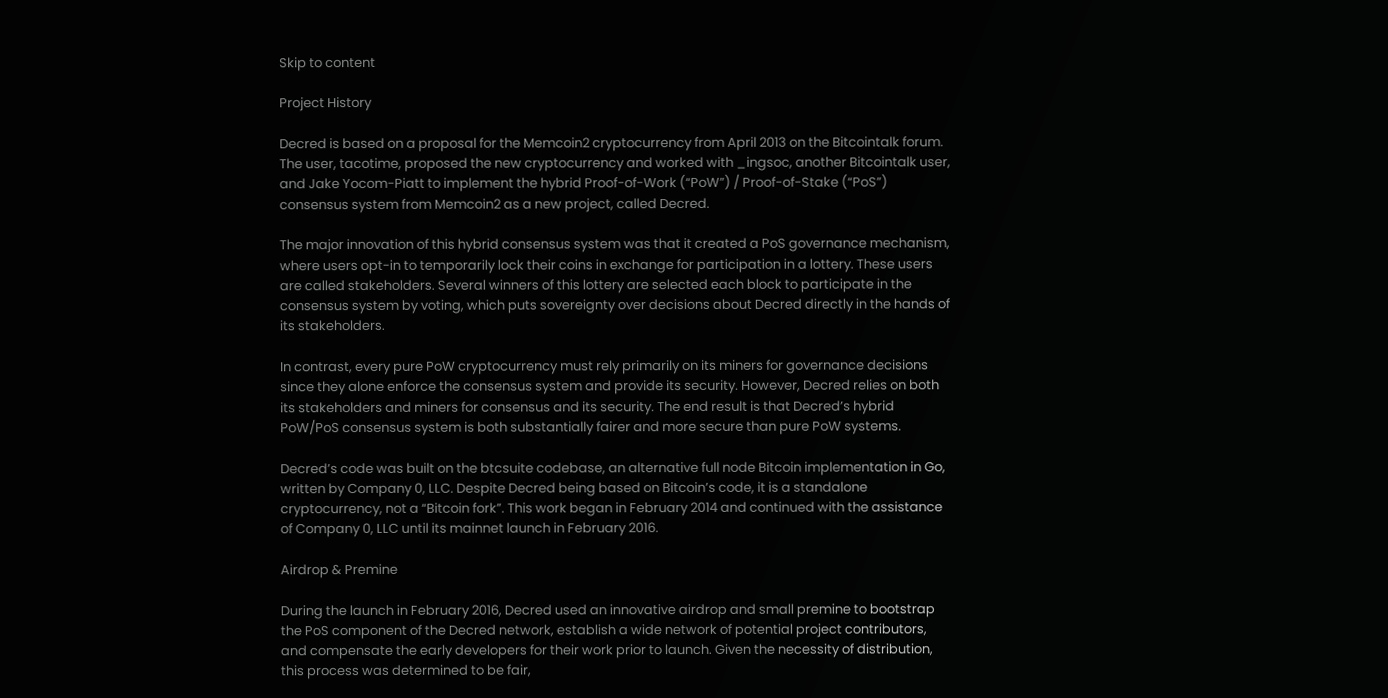Skip to content

Project History

Decred is based on a proposal for the Memcoin2 cryptocurrency from April 2013 on the Bitcointalk forum. The user, tacotime, proposed the new cryptocurrency and worked with _ingsoc, another Bitcointalk user, and Jake Yocom-Piatt to implement the hybrid Proof-of-Work (“PoW”) / Proof-of-Stake (“PoS”) consensus system from Memcoin2 as a new project, called Decred.

The major innovation of this hybrid consensus system was that it created a PoS governance mechanism, where users opt-in to temporarily lock their coins in exchange for participation in a lottery. These users are called stakeholders. Several winners of this lottery are selected each block to participate in the consensus system by voting, which puts sovereignty over decisions about Decred directly in the hands of its stakeholders.

In contrast, every pure PoW cryptocurrency must rely primarily on its miners for governance decisions since they alone enforce the consensus system and provide its security. However, Decred relies on both its stakeholders and miners for consensus and its security. The end result is that Decred’s hybrid PoW/PoS consensus system is both substantially fairer and more secure than pure PoW systems.

Decred’s code was built on the btcsuite codebase, an alternative full node Bitcoin implementation in Go, written by Company 0, LLC. Despite Decred being based on Bitcoin’s code, it is a standalone cryptocurrency, not a “Bitcoin fork”. This work began in February 2014 and continued with the assistance of Company 0, LLC until its mainnet launch in February 2016.

Airdrop & Premine

During the launch in February 2016, Decred used an innovative airdrop and small premine to bootstrap the PoS component of the Decred network, establish a wide network of potential project contributors, and compensate the early developers for their work prior to launch. Given the necessity of distribution, this process was determined to be fair,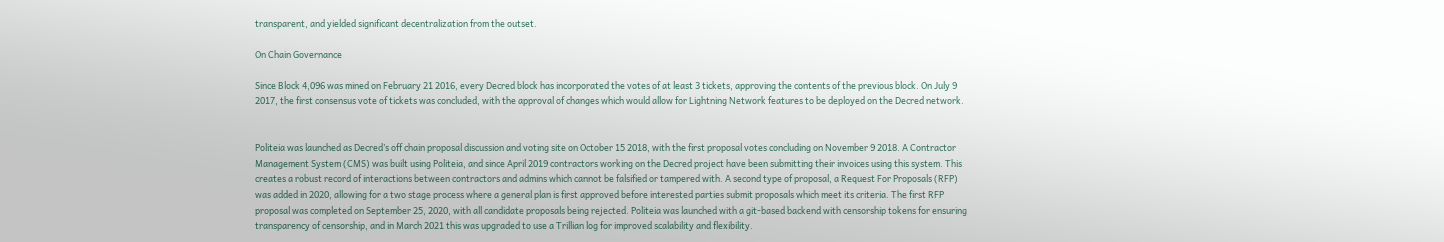transparent, and yielded significant decentralization from the outset.

On Chain Governance

Since Block 4,096 was mined on February 21 2016, every Decred block has incorporated the votes of at least 3 tickets, approving the contents of the previous block. On July 9 2017, the first consensus vote of tickets was concluded, with the approval of changes which would allow for Lightning Network features to be deployed on the Decred network.


Politeia was launched as Decred’s off chain proposal discussion and voting site on October 15 2018, with the first proposal votes concluding on November 9 2018. A Contractor Management System (CMS) was built using Politeia, and since April 2019 contractors working on the Decred project have been submitting their invoices using this system. This creates a robust record of interactions between contractors and admins which cannot be falsified or tampered with. A second type of proposal, a Request For Proposals (RFP) was added in 2020, allowing for a two stage process where a general plan is first approved before interested parties submit proposals which meet its criteria. The first RFP proposal was completed on September 25, 2020, with all candidate proposals being rejected. Politeia was launched with a git-based backend with censorship tokens for ensuring transparency of censorship, and in March 2021 this was upgraded to use a Trillian log for improved scalability and flexibility.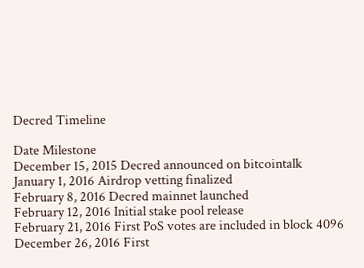Decred Timeline

Date Milestone
December 15, 2015 Decred announced on bitcointalk
January 1, 2016 Airdrop vetting finalized
February 8, 2016 Decred mainnet launched
February 12, 2016 Initial stake pool release
February 21, 2016 First PoS votes are included in block 4096
December 26, 2016 First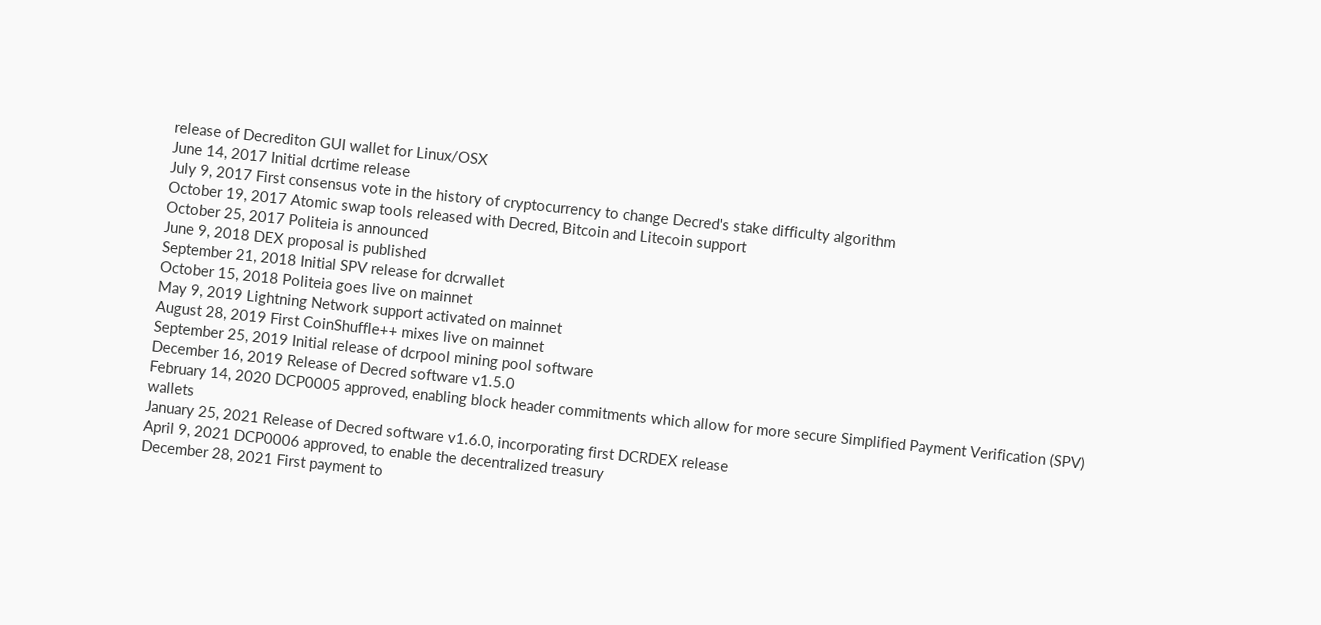release of Decrediton GUI wallet for Linux/OSX
June 14, 2017 Initial dcrtime release
July 9, 2017 First consensus vote in the history of cryptocurrency to change Decred's stake difficulty algorithm
October 19, 2017 Atomic swap tools released with Decred, Bitcoin and Litecoin support
October 25, 2017 Politeia is announced
June 9, 2018 DEX proposal is published
September 21, 2018 Initial SPV release for dcrwallet
October 15, 2018 Politeia goes live on mainnet
May 9, 2019 Lightning Network support activated on mainnet
August 28, 2019 First CoinShuffle++ mixes live on mainnet
September 25, 2019 Initial release of dcrpool mining pool software
December 16, 2019 Release of Decred software v1.5.0
February 14, 2020 DCP0005 approved, enabling block header commitments which allow for more secure Simplified Payment Verification (SPV) wallets
January 25, 2021 Release of Decred software v1.6.0, incorporating first DCRDEX release
April 9, 2021 DCP0006 approved, to enable the decentralized treasury
December 28, 2021 First payment to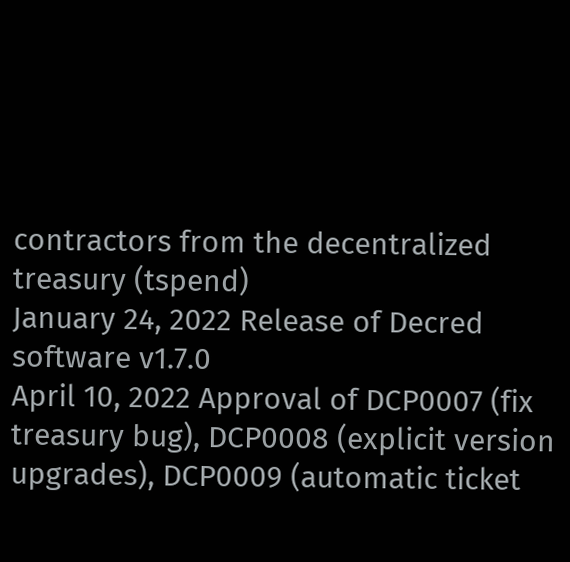contractors from the decentralized treasury (tspend)
January 24, 2022 Release of Decred software v1.7.0
April 10, 2022 Approval of DCP0007 (fix treasury bug), DCP0008 (explicit version upgrades), DCP0009 (automatic ticket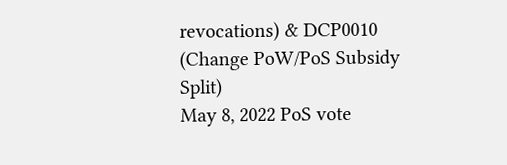revocations) & DCP0010 (Change PoW/PoS Subsidy Split)
May 8, 2022 PoS vote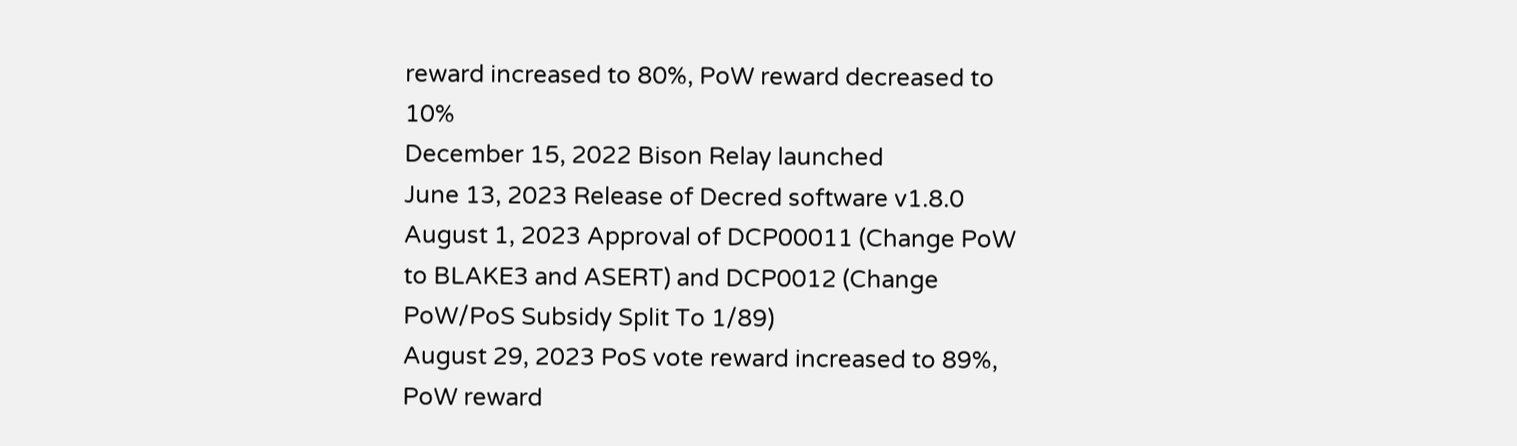reward increased to 80%, PoW reward decreased to 10%
December 15, 2022 Bison Relay launched
June 13, 2023 Release of Decred software v1.8.0
August 1, 2023 Approval of DCP00011 (Change PoW to BLAKE3 and ASERT) and DCP0012 (Change PoW/PoS Subsidy Split To 1/89)
August 29, 2023 PoS vote reward increased to 89%, PoW reward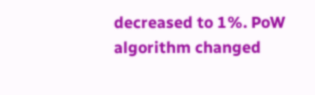decreased to 1%. PoW algorithm changed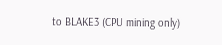to BLAKE3 (CPU mining only)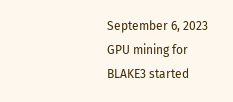September 6, 2023 GPU mining for BLAKE3 started